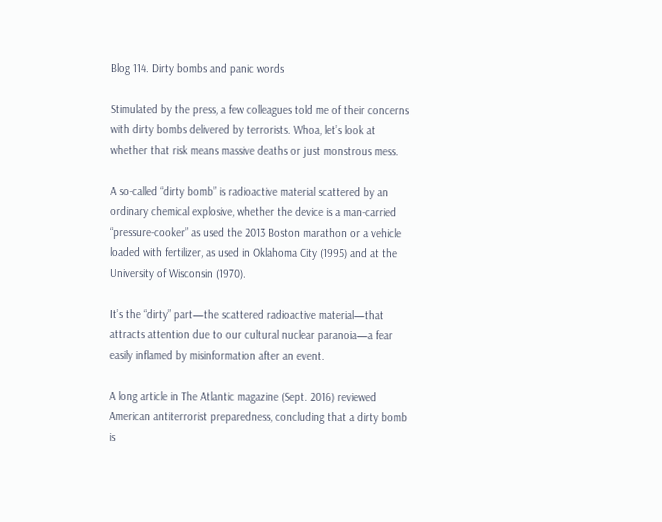Blog 114. Dirty bombs and panic words

Stimulated by the press, a few colleagues told me of their concerns with dirty bombs delivered by terrorists. Whoa, let’s look at whether that risk means massive deaths or just monstrous mess.

A so-called “dirty bomb” is radioactive material scattered by an ordinary chemical explosive, whether the device is a man-carried “pressure-cooker” as used the 2013 Boston marathon or a vehicle loaded with fertilizer, as used in Oklahoma City (1995) and at the University of Wisconsin (1970).

It’s the “dirty” part—the scattered radioactive material—that attracts attention due to our cultural nuclear paranoia—a fear easily inflamed by misinformation after an event.

A long article in The Atlantic magazine (Sept. 2016) reviewed American antiterrorist preparedness, concluding that a dirty bomb is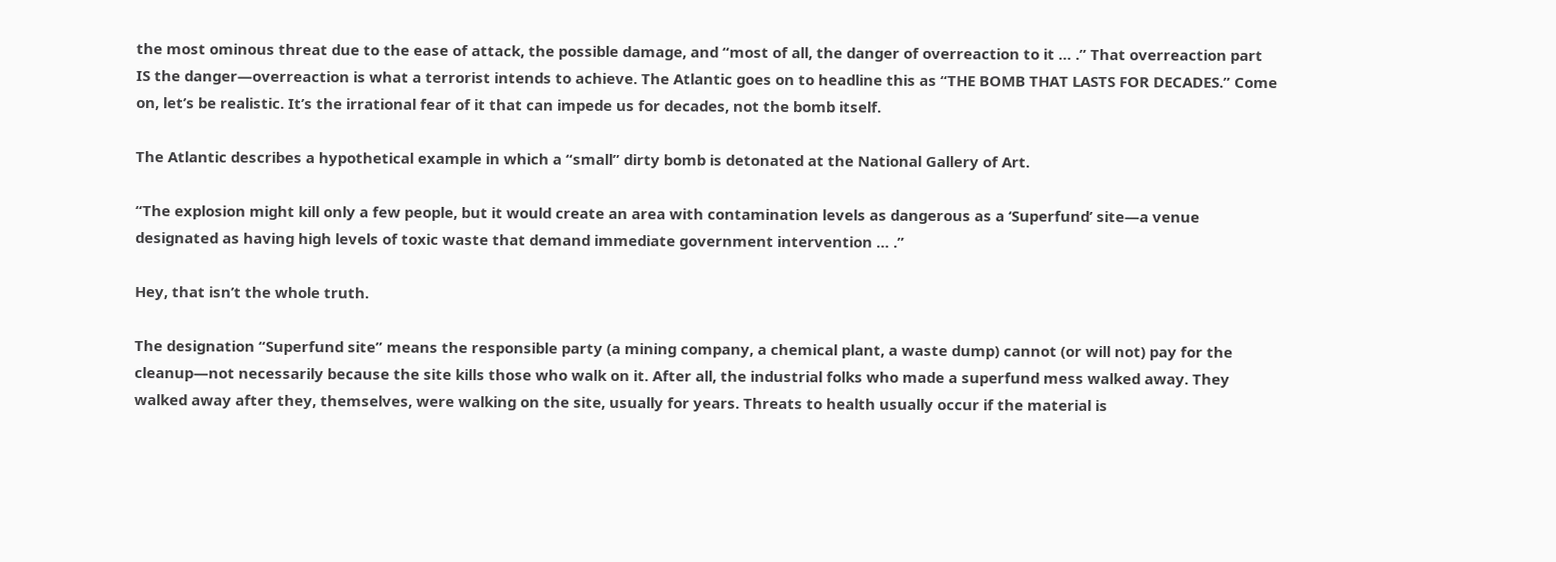the most ominous threat due to the ease of attack, the possible damage, and “most of all, the danger of overreaction to it … .” That overreaction part IS the danger—overreaction is what a terrorist intends to achieve. The Atlantic goes on to headline this as “THE BOMB THAT LASTS FOR DECADES.” Come on, let’s be realistic. It’s the irrational fear of it that can impede us for decades, not the bomb itself.

The Atlantic describes a hypothetical example in which a “small” dirty bomb is detonated at the National Gallery of Art.

“The explosion might kill only a few people, but it would create an area with contamination levels as dangerous as a ‘Superfund’ site—a venue designated as having high levels of toxic waste that demand immediate government intervention … .”

Hey, that isn’t the whole truth.

The designation “Superfund site” means the responsible party (a mining company, a chemical plant, a waste dump) cannot (or will not) pay for the cleanup—not necessarily because the site kills those who walk on it. After all, the industrial folks who made a superfund mess walked away. They walked away after they, themselves, were walking on the site, usually for years. Threats to health usually occur if the material is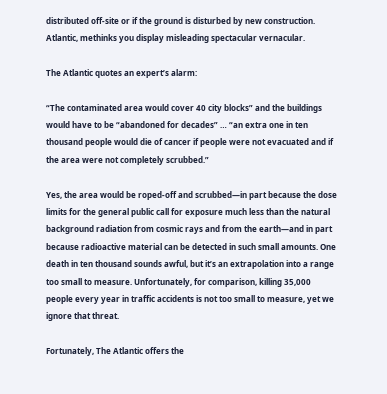distributed off-site or if the ground is disturbed by new construction. Atlantic, methinks you display misleading spectacular vernacular.

The Atlantic quotes an expert’s alarm:

“The contaminated area would cover 40 city blocks” and the buildings would have to be “abandoned for decades” … “an extra one in ten thousand people would die of cancer if people were not evacuated and if the area were not completely scrubbed.”

Yes, the area would be roped-off and scrubbed—in part because the dose limits for the general public call for exposure much less than the natural background radiation from cosmic rays and from the earth—and in part because radioactive material can be detected in such small amounts. One death in ten thousand sounds awful, but it’s an extrapolation into a range too small to measure. Unfortunately, for comparison, killing 35,000 people every year in traffic accidents is not too small to measure, yet we ignore that threat.

Fortunately, The Atlantic offers the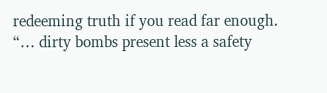redeeming truth if you read far enough.
“… dirty bombs present less a safety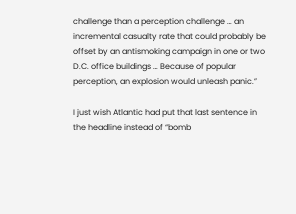challenge than a perception challenge … an incremental casualty rate that could probably be offset by an antismoking campaign in one or two D.C. office buildings … Because of popular perception, an explosion would unleash panic.”

I just wish Atlantic had put that last sentence in the headline instead of “bomb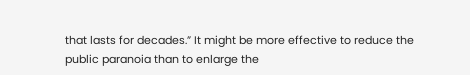that lasts for decades.” It might be more effective to reduce the public paranoia than to enlarge the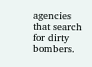agencies that search for dirty bombers.